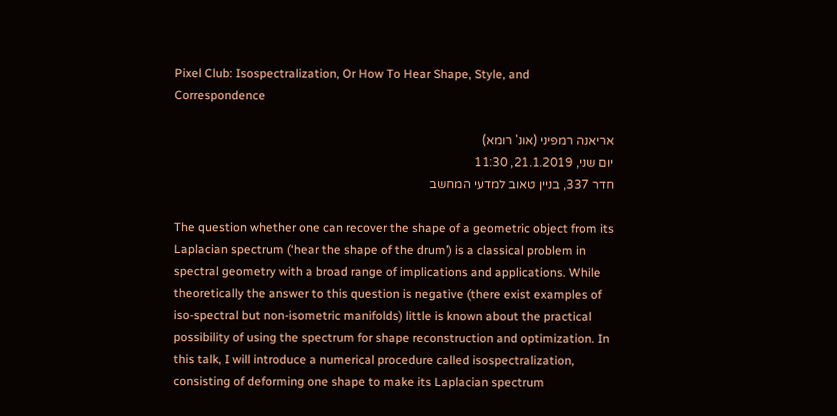Pixel Club: Isospectralization, Or How To Hear Shape, Style, and Correspondence

אריאנה רמפיני (אונ' רומא)
יום שני, 21.1.2019, 11:30
חדר 337, בניין טאוב למדעי המחשב

The question whether one can recover the shape of a geometric object from its Laplacian spectrum (‘hear the shape of the drum’) is a classical problem in spectral geometry with a broad range of implications and applications. While theoretically the answer to this question is negative (there exist examples of iso-spectral but non-isometric manifolds) little is known about the practical possibility of using the spectrum for shape reconstruction and optimization. In this talk, I will introduce a numerical procedure called isospectralization, consisting of deforming one shape to make its Laplacian spectrum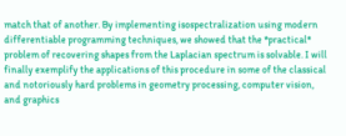match that of another. By implementing isospectralization using modern differentiable programming techniques, we showed that the *practical* problem of recovering shapes from the Laplacian spectrum is solvable. I will finally exemplify the applications of this procedure in some of the classical and notoriously hard problems in geometry processing, computer vision, and graphics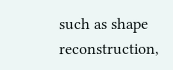such as shape reconstruction,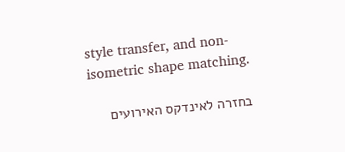style transfer, and non-isometric shape matching.

בחזרה לאינדקס האירועים